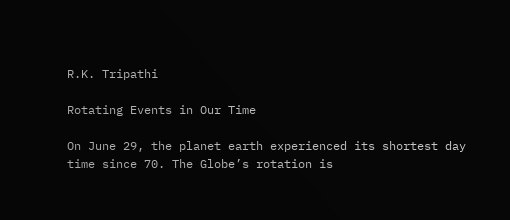R.K. Tripathi

Rotating Events in Our Time

On June 29, the planet earth experienced its shortest day time since 70. The Globe’s rotation is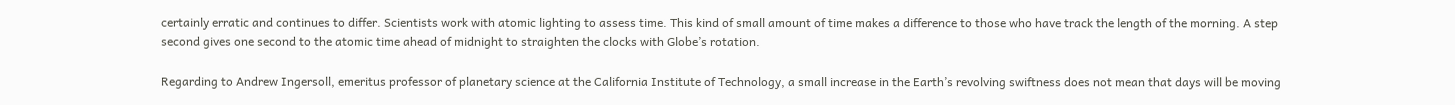certainly erratic and continues to differ. Scientists work with atomic lighting to assess time. This kind of small amount of time makes a difference to those who have track the length of the morning. A step second gives one second to the atomic time ahead of midnight to straighten the clocks with Globe’s rotation.

Regarding to Andrew Ingersoll, emeritus professor of planetary science at the California Institute of Technology, a small increase in the Earth’s revolving swiftness does not mean that days will be moving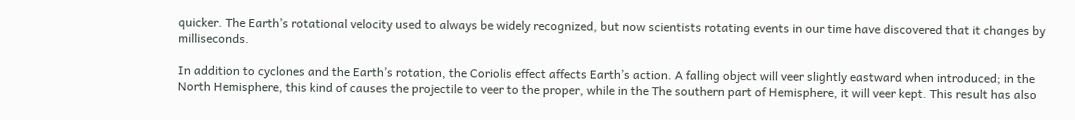quicker. The Earth’s rotational velocity used to always be widely recognized, but now scientists rotating events in our time have discovered that it changes by milliseconds.

In addition to cyclones and the Earth’s rotation, the Coriolis effect affects Earth’s action. A falling object will veer slightly eastward when introduced; in the North Hemisphere, this kind of causes the projectile to veer to the proper, while in the The southern part of Hemisphere, it will veer kept. This result has also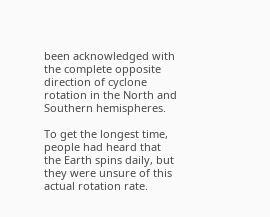been acknowledged with the complete opposite direction of cyclone rotation in the North and Southern hemispheres.

To get the longest time, people had heard that the Earth spins daily, but they were unsure of this actual rotation rate.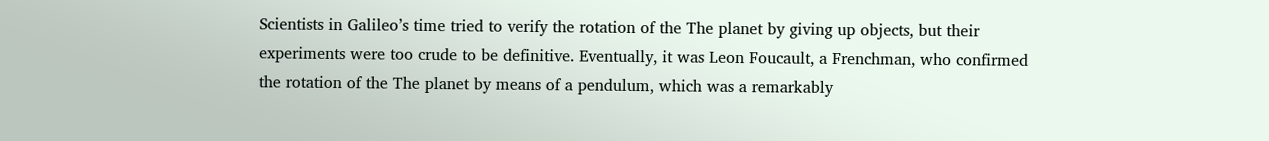Scientists in Galileo’s time tried to verify the rotation of the The planet by giving up objects, but their experiments were too crude to be definitive. Eventually, it was Leon Foucault, a Frenchman, who confirmed the rotation of the The planet by means of a pendulum, which was a remarkably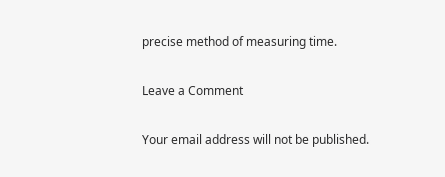precise method of measuring time.

Leave a Comment

Your email address will not be published.